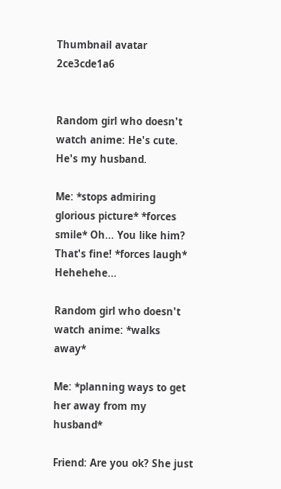Thumbnail avatar 2ce3cde1a6


Random girl who doesn't watch anime: He's cute. He's my husband.

Me: *stops admiring glorious picture* *forces smile* Oh... You like him? That's fine! *forces laugh* Hehehehe...

Random girl who doesn't watch anime: *walks away*

Me: *planning ways to get her away from my husband*

Friend: Are you ok? She just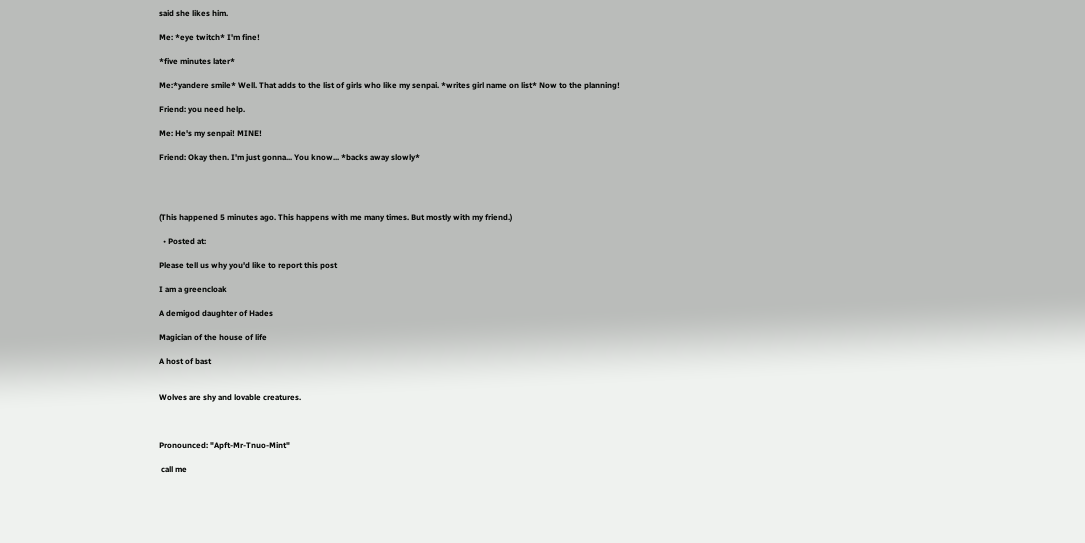said she likes him.

Me: *eye twitch* I'm fine!

*five minutes later*

Me:*yandere smile* Well. That adds to the list of girls who like my senpai. *writes girl name on list* Now to the planning!

Friend: you need help.

Me: He's my senpai! MINE!

Friend: Okay then. I'm just gonna... You know... *backs away slowly*




(This happened 5 minutes ago. This happens with me many times. But mostly with my friend.)

  • Posted at:

Please tell us why you'd like to report this post

I am a greencloak

A demigod daughter of Hades

Magician of the house of life

A host of bast


Wolves are shy and lovable creatures.



Pronounced: "Apft-Mr-Tnuo-Mint"

 call me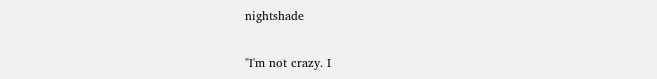nightshade

"I'm not crazy. I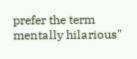prefer the term mentally hilarious"